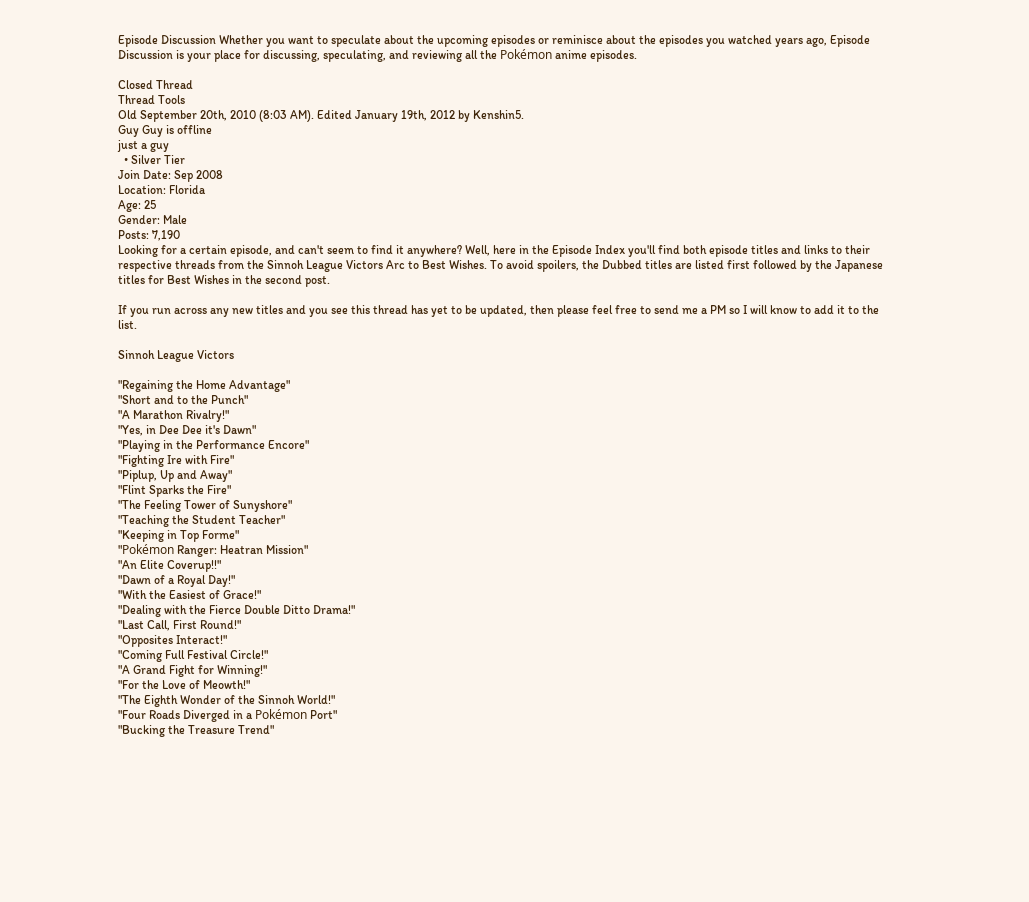Episode Discussion Whether you want to speculate about the upcoming episodes or reminisce about the episodes you watched years ago, Episode Discussion is your place for discussing, speculating, and reviewing all the Pokémon anime episodes.

Closed Thread
Thread Tools
Old September 20th, 2010 (8:03 AM). Edited January 19th, 2012 by Kenshin5.
Guy Guy is offline
just a guy
  • Silver Tier
Join Date: Sep 2008
Location: Florida
Age: 25
Gender: Male
Posts: 7,190
Looking for a certain episode, and can't seem to find it anywhere? Well, here in the Episode Index you'll find both episode titles and links to their respective threads from the Sinnoh League Victors Arc to Best Wishes. To avoid spoilers, the Dubbed titles are listed first followed by the Japanese titles for Best Wishes in the second post.

If you run across any new titles and you see this thread has yet to be updated, then please feel free to send me a PM so I will know to add it to the list.

Sinnoh League Victors

"Regaining the Home Advantage"
"Short and to the Punch"
"A Marathon Rivalry!"
"Yes, in Dee Dee it's Dawn"
"Playing in the Performance Encore"
"Fighting Ire with Fire"
"Piplup, Up and Away"
"Flint Sparks the Fire"
"The Feeling Tower of Sunyshore"
"Teaching the Student Teacher"
"Keeping in Top Forme"
"Pokémon Ranger: Heatran Mission"
"An Elite Coverup!!"
"Dawn of a Royal Day!"
"With the Easiest of Grace!"
"Dealing with the Fierce Double Ditto Drama!"
"Last Call, First Round!"
"Opposites Interact!"
"Coming Full Festival Circle!"
"A Grand Fight for Winning!"
"For the Love of Meowth!"
"The Eighth Wonder of the Sinnoh World!"
"Four Roads Diverged in a Pokémon Port"
"Bucking the Treasure Trend"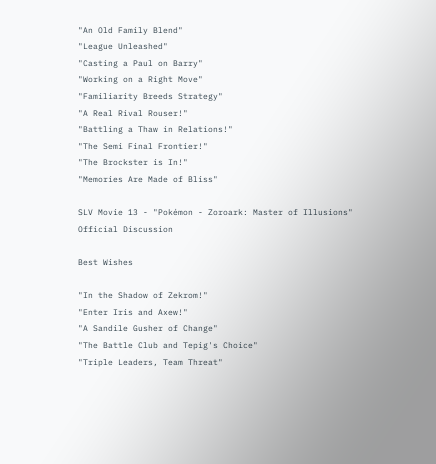"An Old Family Blend"
"League Unleashed"
"Casting a Paul on Barry"
"Working on a Right Move"
"Familiarity Breeds Strategy"
"A Real Rival Rouser!"
"Battling a Thaw in Relations!"
"The Semi Final Frontier!"
"The Brockster is In!"
"Memories Are Made of Bliss"

SLV Movie 13 - "Pokémon - Zoroark: Master of Illusions" Official Discussion

Best Wishes

"In the Shadow of Zekrom!"
"Enter Iris and Axew!"
"A Sandile Gusher of Change"
"The Battle Club and Tepig's Choice"
"Triple Leaders, Team Threat"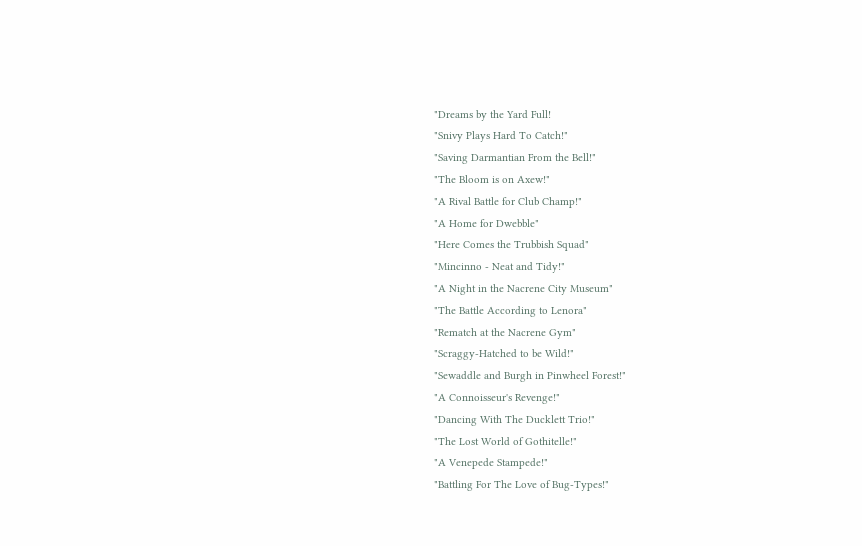"Dreams by the Yard Full!
"Snivy Plays Hard To Catch!"
"Saving Darmantian From the Bell!"
"The Bloom is on Axew!"
"A Rival Battle for Club Champ!"
"A Home for Dwebble"
"Here Comes the Trubbish Squad"
"Mincinno - Neat and Tidy!"
"A Night in the Nacrene City Museum"
"The Battle According to Lenora"
"Rematch at the Nacrene Gym"
"Scraggy-Hatched to be Wild!"
"Sewaddle and Burgh in Pinwheel Forest!"
"A Connoisseur's Revenge!"
"Dancing With The Ducklett Trio!"
"The Lost World of Gothitelle!"
"A Venepede Stampede!"
"Battling For The Love of Bug-Types!"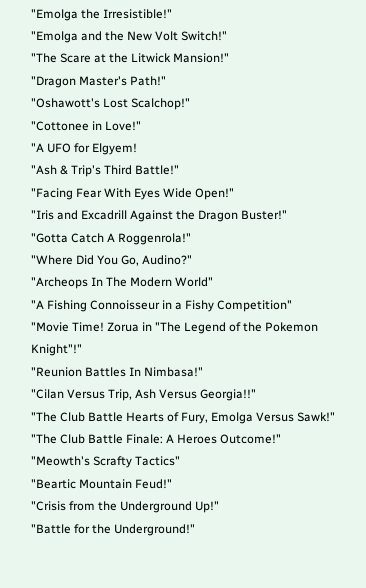"Emolga the Irresistible!"
"Emolga and the New Volt Switch!"
"The Scare at the Litwick Mansion!"
"Dragon Master's Path!"
"Oshawott's Lost Scalchop!"
"Cottonee in Love!"
"A UFO for Elgyem!
"Ash & Trip's Third Battle!"
"Facing Fear With Eyes Wide Open!"
"Iris and Excadrill Against the Dragon Buster!"
"Gotta Catch A Roggenrola!"
"Where Did You Go, Audino?"
"Archeops In The Modern World"
"A Fishing Connoisseur in a Fishy Competition"
"Movie Time! Zorua in "The Legend of the Pokemon Knight"!"
"Reunion Battles In Nimbasa!"
"Cilan Versus Trip, Ash Versus Georgia!!"
"The Club Battle Hearts of Fury, Emolga Versus Sawk!"
"The Club Battle Finale: A Heroes Outcome!"
"Meowth's Scrafty Tactics"
"Beartic Mountain Feud!"
"Crisis from the Underground Up!"
"Battle for the Underground!"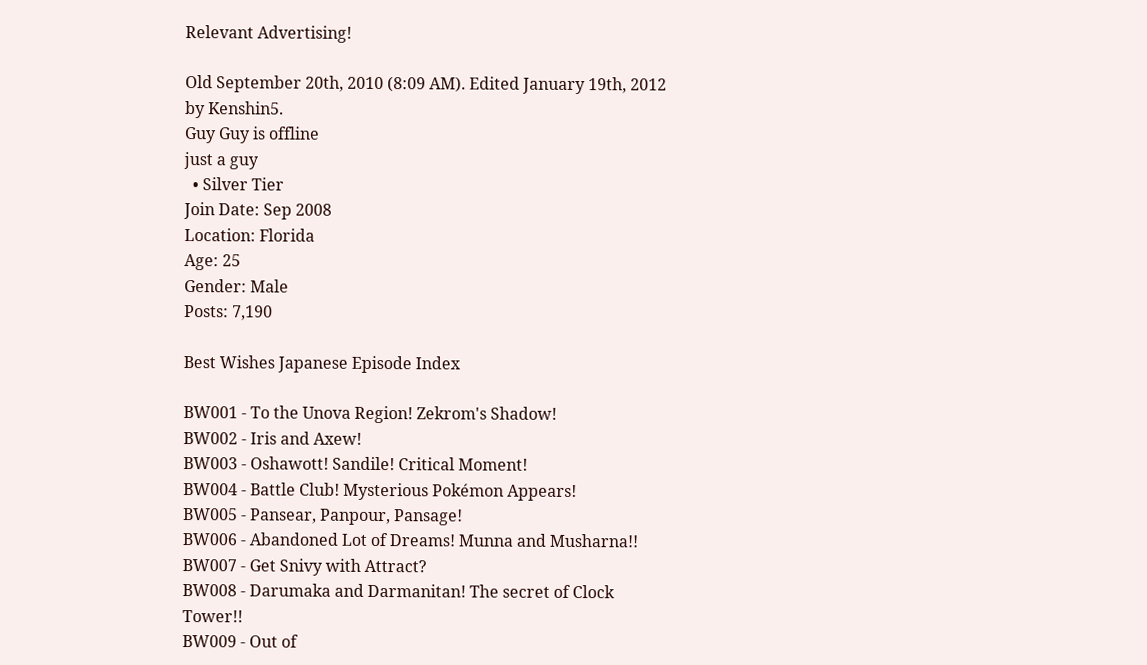Relevant Advertising!

Old September 20th, 2010 (8:09 AM). Edited January 19th, 2012 by Kenshin5.
Guy Guy is offline
just a guy
  • Silver Tier
Join Date: Sep 2008
Location: Florida
Age: 25
Gender: Male
Posts: 7,190

Best Wishes Japanese Episode Index

BW001 - To the Unova Region! Zekrom's Shadow!
BW002 - Iris and Axew!
BW003 - Oshawott! Sandile! Critical Moment!
BW004 - Battle Club! Mysterious Pokémon Appears!
BW005 - Pansear, Panpour, Pansage!
BW006 - Abandoned Lot of Dreams! Munna and Musharna!!
BW007 - Get Snivy with Attract?
BW008 - Darumaka and Darmanitan! The secret of Clock Tower!!
BW009 - Out of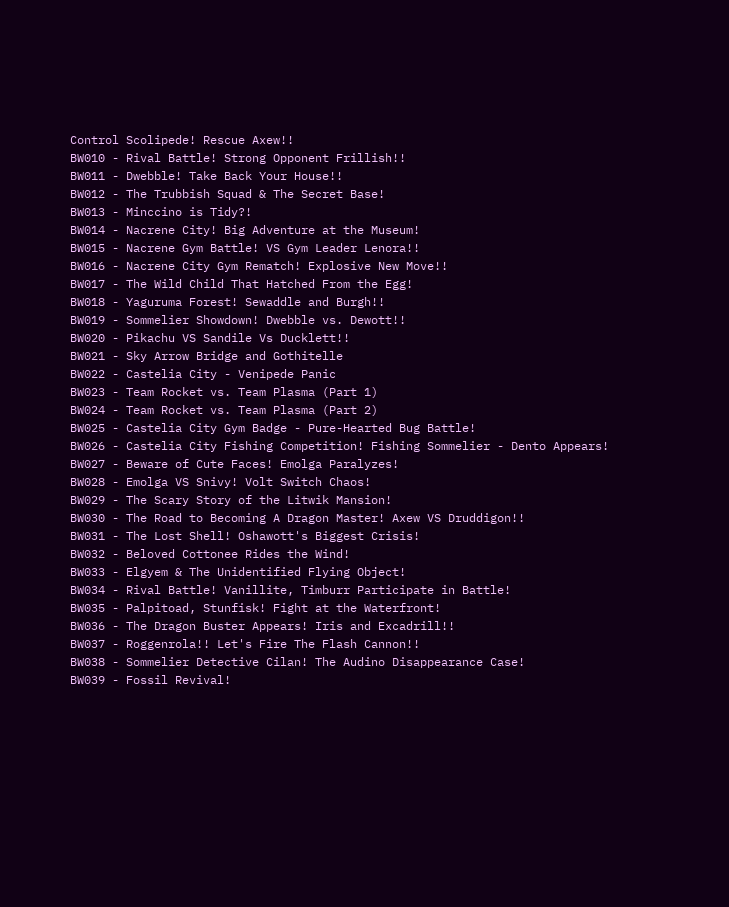Control Scolipede! Rescue Axew!!
BW010 - Rival Battle! Strong Opponent Frillish!!
BW011 - Dwebble! Take Back Your House!!
BW012 - The Trubbish Squad & The Secret Base!
BW013 - Minccino is Tidy?!
BW014 - Nacrene City! Big Adventure at the Museum!
BW015 - Nacrene Gym Battle! VS Gym Leader Lenora!!
BW016 - Nacrene City Gym Rematch! Explosive New Move!!
BW017 - The Wild Child That Hatched From the Egg!
BW018 - Yaguruma Forest! Sewaddle and Burgh!!
BW019 - Sommelier Showdown! Dwebble vs. Dewott!!
BW020 - Pikachu VS Sandile Vs Ducklett!!
BW021 - Sky Arrow Bridge and Gothitelle
BW022 - Castelia City - Venipede Panic
BW023 - Team Rocket vs. Team Plasma (Part 1)
BW024 - Team Rocket vs. Team Plasma (Part 2)
BW025 - Castelia City Gym Badge - Pure-Hearted Bug Battle!
BW026 - Castelia City Fishing Competition! Fishing Sommelier - Dento Appears!
BW027 - Beware of Cute Faces! Emolga Paralyzes!
BW028 - Emolga VS Snivy! Volt Switch Chaos!
BW029 - The Scary Story of the Litwik Mansion!
BW030 - The Road to Becoming A Dragon Master! Axew VS Druddigon!!
BW031 - The Lost Shell! Oshawott's Biggest Crisis!
BW032 - Beloved Cottonee Rides the Wind!
BW033 - Elgyem & The Unidentified Flying Object!
BW034 - Rival Battle! Vanillite, Timburr Participate in Battle!
BW035 - Palpitoad, Stunfisk! Fight at the Waterfront!
BW036 - The Dragon Buster Appears! Iris and Excadrill!!
BW037 - Roggenrola!! Let's Fire The Flash Cannon!!
BW038 - Sommelier Detective Cilan! The Audino Disappearance Case!
BW039 - Fossil Revival!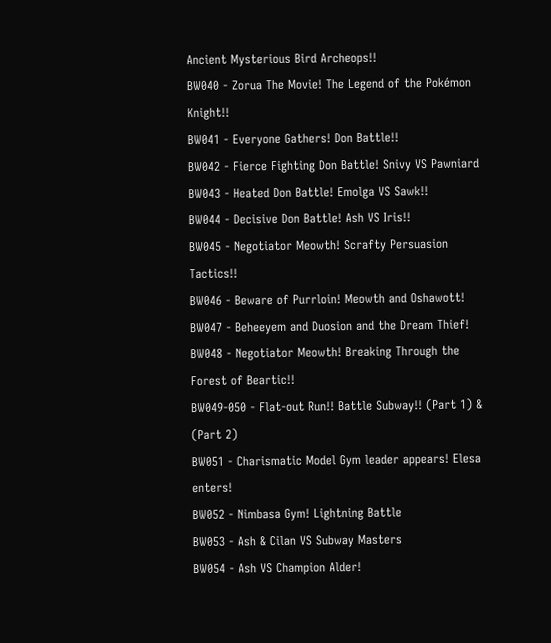Ancient Mysterious Bird Archeops!!
BW040 - Zorua The Movie! The Legend of the Pokémon Knight!!
BW041 - Everyone Gathers! Don Battle!!
BW042 - Fierce Fighting Don Battle! Snivy VS Pawniard
BW043 - Heated Don Battle! Emolga VS Sawk!!
BW044 - Decisive Don Battle! Ash VS Iris!!
BW045 - Negotiator Meowth! Scrafty Persuasion Tactics!!
BW046 - Beware of Purrloin! Meowth and Oshawott!
BW047 - Beheeyem and Duosion and the Dream Thief!
BW048 - Negotiator Meowth! Breaking Through the Forest of Beartic!!
BW049-050 - Flat-out Run!! Battle Subway!! (Part 1) & (Part 2)
BW051 - Charismatic Model Gym leader appears! Elesa enters!
BW052 - Nimbasa Gym! Lightning Battle
BW053 - Ash & Cilan VS Subway Masters
BW054 - Ash VS Champion Alder!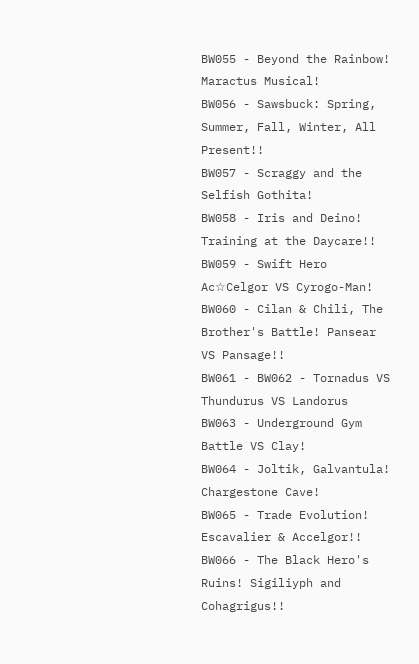BW055 - Beyond the Rainbow! Maractus Musical!
BW056 - Sawsbuck: Spring, Summer, Fall, Winter, All Present!!
BW057 - Scraggy and the Selfish Gothita!
BW058 - Iris and Deino! Training at the Daycare!!
BW059 - Swift Hero Ac☆Celgor VS Cyrogo-Man!
BW060 - Cilan & Chili, The Brother's Battle! Pansear VS Pansage!!
BW061 - BW062 - Tornadus VS Thundurus VS Landorus
BW063 - Underground Gym Battle VS Clay!
BW064 - Joltik, Galvantula! Chargestone Cave!
BW065 - Trade Evolution! Escavalier & Accelgor!!
BW066 - The Black Hero's Ruins! Sigiliyph and Cohagrigus!!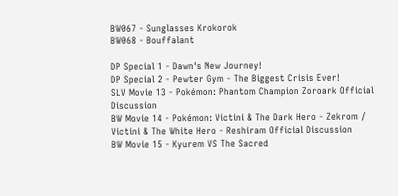BW067 - Sunglasses Krokorok
BW068 - Bouffalant

DP Special 1 - Dawn's New Journey!
DP Special 2 - Pewter Gym - The Biggest Crisis Ever!
SLV Movie 13 - Pokémon: Phantom Champion Zoroark Official Discussion
BW Movie 14 - Pokémon: Victini & The Dark Hero - Zekrom / Victini & The White Hero - Reshiram Official Discussion
BW Movie 15 - Kyurem VS The Sacred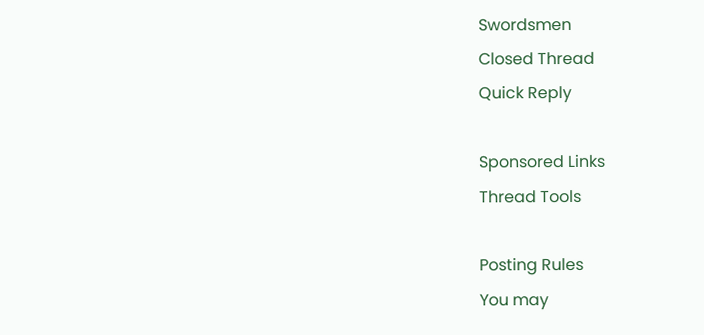Swordsmen
Closed Thread
Quick Reply

Sponsored Links
Thread Tools

Posting Rules
You may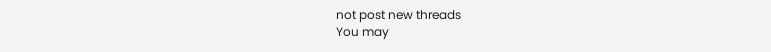not post new threads
You may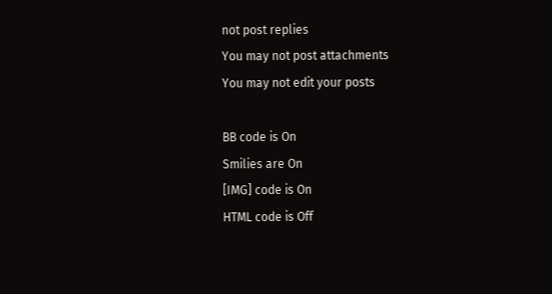not post replies
You may not post attachments
You may not edit your posts

BB code is On
Smilies are On
[IMG] code is On
HTML code is Off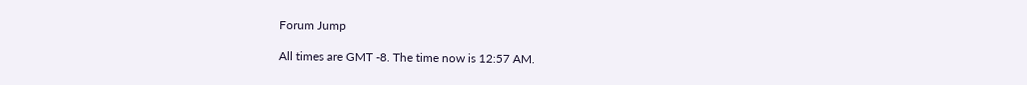Forum Jump

All times are GMT -8. The time now is 12:57 AM.